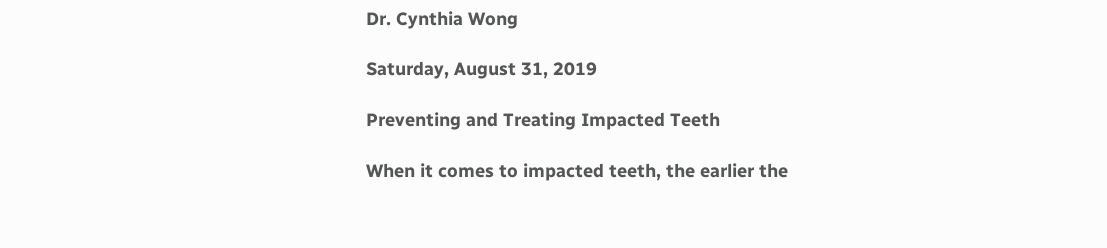Dr. Cynthia Wong

Saturday, August 31, 2019

Preventing and Treating Impacted Teeth

When it comes to impacted teeth, the earlier the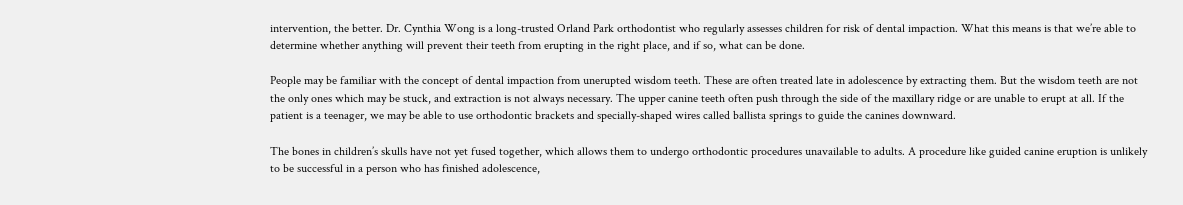intervention, the better. Dr. Cynthia Wong is a long-trusted Orland Park orthodontist who regularly assesses children for risk of dental impaction. What this means is that we’re able to determine whether anything will prevent their teeth from erupting in the right place, and if so, what can be done.

People may be familiar with the concept of dental impaction from unerupted wisdom teeth. These are often treated late in adolescence by extracting them. But the wisdom teeth are not the only ones which may be stuck, and extraction is not always necessary. The upper canine teeth often push through the side of the maxillary ridge or are unable to erupt at all. If the patient is a teenager, we may be able to use orthodontic brackets and specially-shaped wires called ballista springs to guide the canines downward.

The bones in children’s skulls have not yet fused together, which allows them to undergo orthodontic procedures unavailable to adults. A procedure like guided canine eruption is unlikely to be successful in a person who has finished adolescence,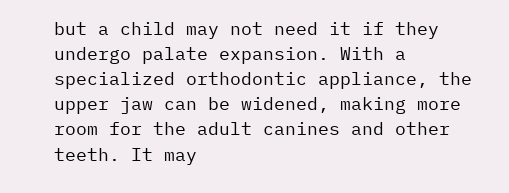but a child may not need it if they undergo palate expansion. With a specialized orthodontic appliance, the upper jaw can be widened, making more room for the adult canines and other teeth. It may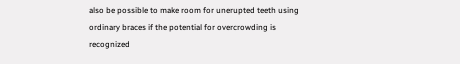also be possible to make room for unerupted teeth using ordinary braces if the potential for overcrowding is recognized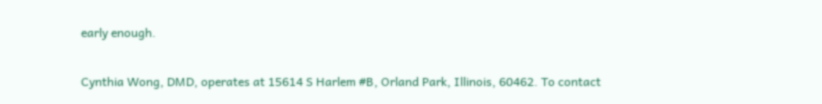early enough.

Cynthia Wong, DMD, operates at 15614 S Harlem #B, Orland Park, Illinois, 60462. To contact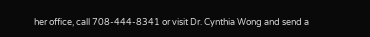her office, call 708-444-8341 or visit Dr. Cynthia Wong and send a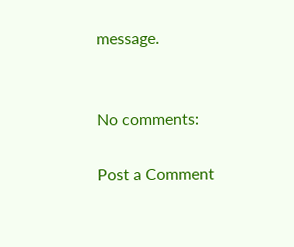message.


No comments:

Post a Comment